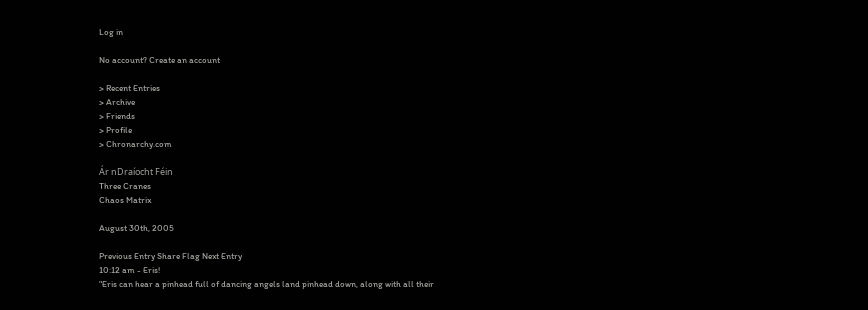Log in

No account? Create an account

> Recent Entries
> Archive
> Friends
> Profile
> Chronarchy.com

Ár nDraíocht Féin
Three Cranes
Chaos Matrix

August 30th, 2005

Previous Entry Share Flag Next Entry
10:12 am - Eris!
"Eris can hear a pinhead full of dancing angels land pinhead down, along with all their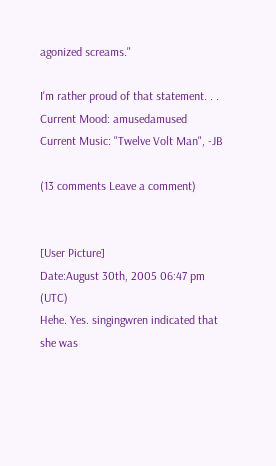agonized screams."

I'm rather proud of that statement. . .
Current Mood: amusedamused
Current Music: "Twelve Volt Man", -JB

(13 comments Leave a comment)


[User Picture]
Date:August 30th, 2005 06:47 pm (UTC)
Hehe. Yes. singingwren indicated that she was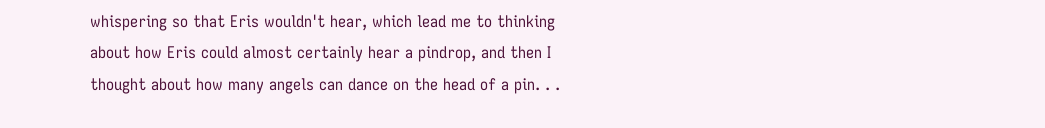whispering so that Eris wouldn't hear, which lead me to thinking about how Eris could almost certainly hear a pindrop, and then I thought about how many angels can dance on the head of a pin. . .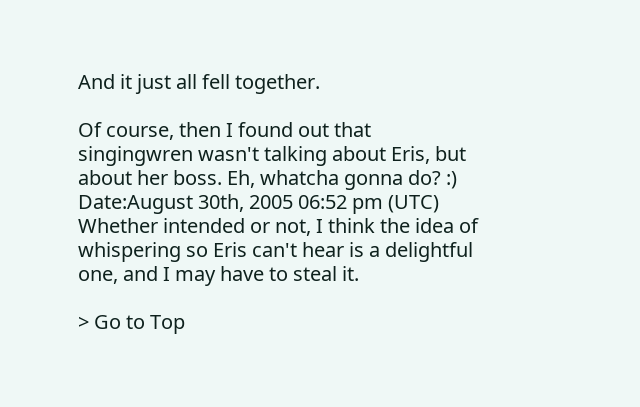And it just all fell together.

Of course, then I found out that singingwren wasn't talking about Eris, but about her boss. Eh, whatcha gonna do? :)
Date:August 30th, 2005 06:52 pm (UTC)
Whether intended or not, I think the idea of whispering so Eris can't hear is a delightful one, and I may have to steal it.

> Go to Top